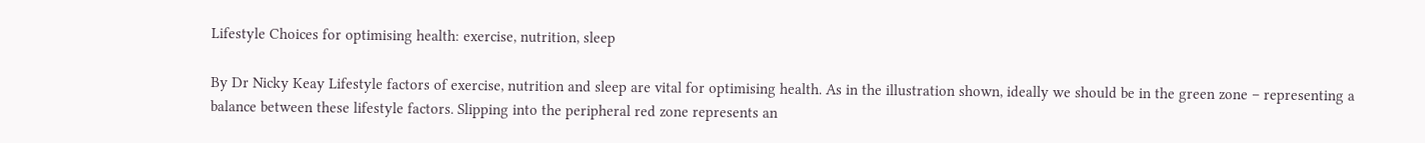Lifestyle Choices for optimising health: exercise, nutrition, sleep

By Dr Nicky Keay Lifestyle factors of exercise, nutrition and sleep are vital for optimising health. As in the illustration shown, ideally we should be in the green zone – representing a balance between these lifestyle factors. Slipping into the peripheral red zone represents an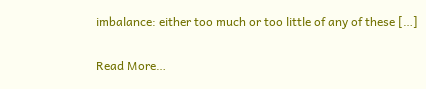imbalance: either too much or too little of any of these […]

Read More…